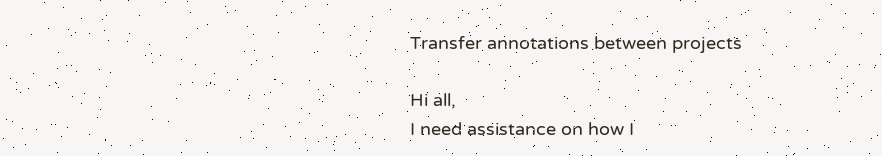Transfer annotations between projects

Hi all,
I need assistance on how I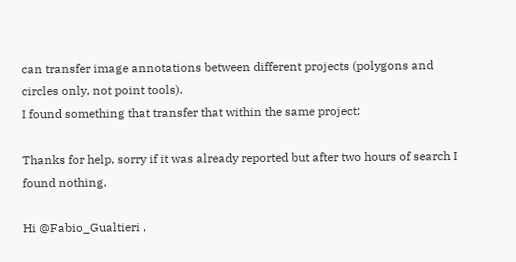can transfer image annotations between different projects (polygons and circles only, not point tools).
I found something that transfer that within the same project:

Thanks for help, sorry if it was already reported but after two hours of search I found nothing.

Hi @Fabio_Gualtieri ,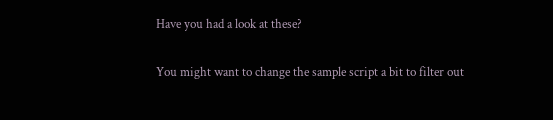Have you had a look at these?

You might want to change the sample script a bit to filter out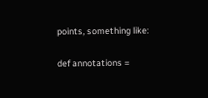points, something like:

def annotations =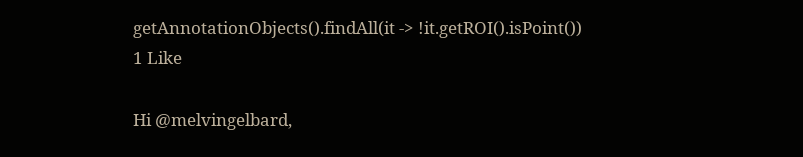getAnnotationObjects().findAll(it -> !it.getROI().isPoint())
1 Like

Hi @melvingelbard,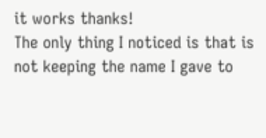it works thanks!
The only thing I noticed is that is not keeping the name I gave to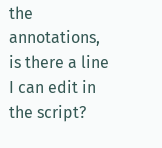the annotations, is there a line I can edit in the script?